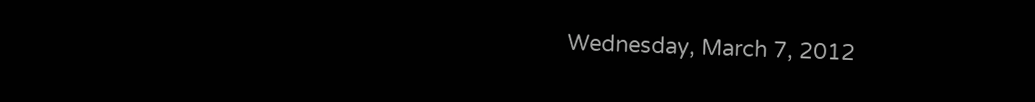Wednesday, March 7, 2012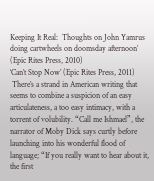Keeping It Real:  Thoughts on John Yamrus
doing cartwheels on doomsday afternoon’ (Epic Rites Press, 2010)
‘Can’t Stop Now’ (Epic Rites Press, 2011)
 There’s a strand in American writing that seems to combine a suspicion of an easy articulateness, a too easy intimacy, with a torrent of volubility. “Call me Ishmael”, the narrator of Moby Dick says curtly before launching into his wonderful flood of language; “If you really want to hear about it, the first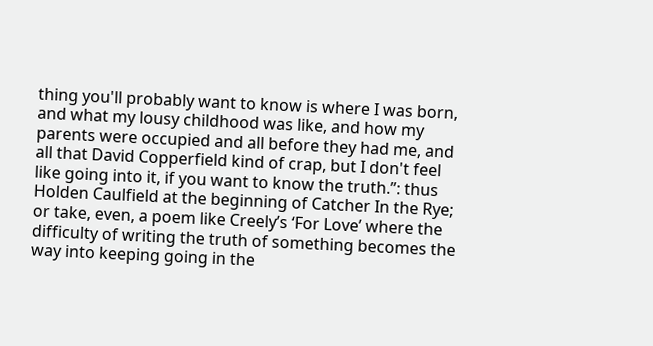thing you'll probably want to know is where I was born, and what my lousy childhood was like, and how my parents were occupied and all before they had me, and all that David Copperfield kind of crap, but I don't feel like going into it, if you want to know the truth.”: thus Holden Caulfield at the beginning of Catcher In the Rye; or take, even, a poem like Creely’s ‘For Love’ where the difficulty of writing the truth of something becomes the way into keeping going in the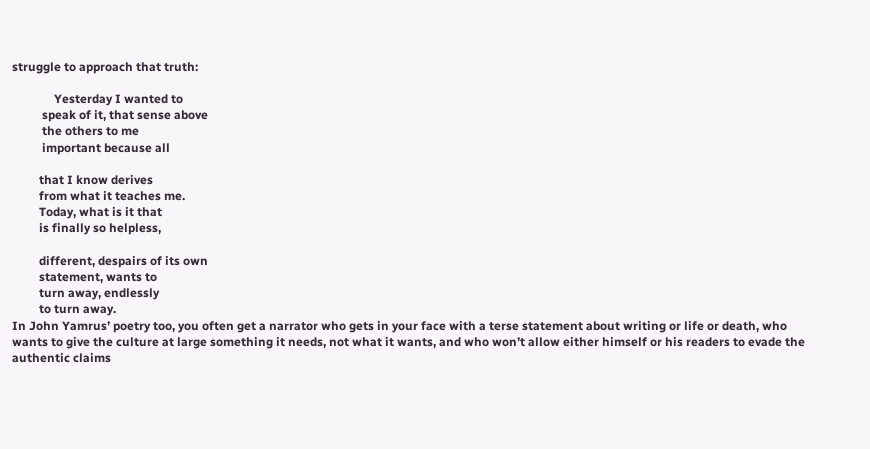struggle to approach that truth:

              Yesterday I wanted to
          speak of it, that sense above
          the others to me
          important because all

         that I know derives
         from what it teaches me.
         Today, what is it that
         is finally so helpless,

         different, despairs of its own
         statement, wants to
         turn away, endlessly
         to turn away.
In John Yamrus’ poetry too, you often get a narrator who gets in your face with a terse statement about writing or life or death, who wants to give the culture at large something it needs, not what it wants, and who won’t allow either himself or his readers to evade the authentic claims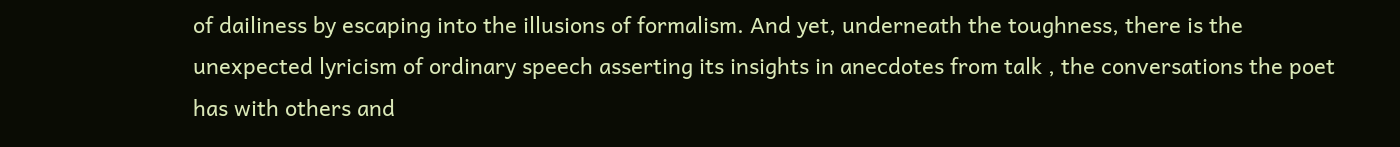of dailiness by escaping into the illusions of formalism. And yet, underneath the toughness, there is the unexpected lyricism of ordinary speech asserting its insights in anecdotes from talk , the conversations the poet has with others and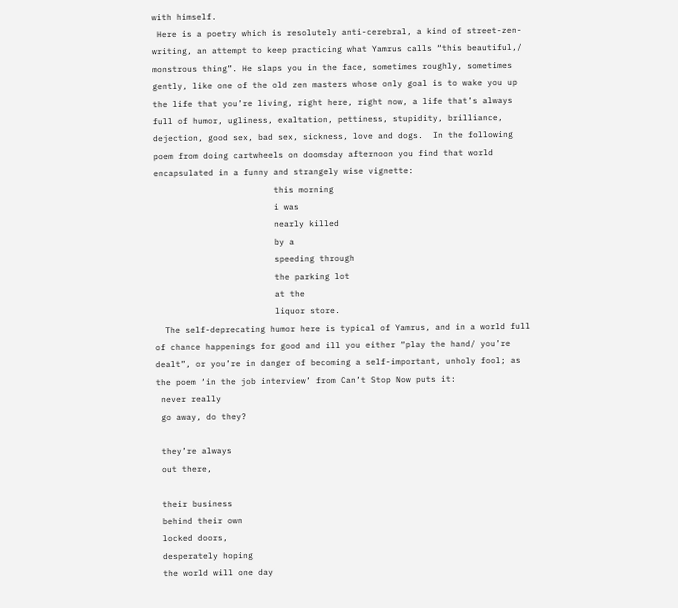with himself.
 Here is a poetry which is resolutely anti-cerebral, a kind of street-zen-writing, an attempt to keep practicing what Yamrus calls “this beautiful,/ monstrous thing”. He slaps you in the face, sometimes roughly, sometimes gently, like one of the old zen masters whose only goal is to wake you up the life that you’re living, right here, right now, a life that’s always full of humor, ugliness, exaltation, pettiness, stupidity, brilliance, dejection, good sex, bad sex, sickness, love and dogs.  In the following poem from doing cartwheels on doomsday afternoon you find that world encapsulated in a funny and strangely wise vignette:
                        this morning
                        i was
                        nearly killed
                        by a
                        speeding through
                        the parking lot
                        at the
                        liquor store.
  The self-deprecating humor here is typical of Yamrus, and in a world full of chance happenings for good and ill you either “play the hand/ you’re dealt”, or you’re in danger of becoming a self-important, unholy fool; as the poem ‘in the job interview’ from Can’t Stop Now puts it:
 never really
 go away, do they?

 they’re always
 out there,

 their business
 behind their own
 locked doors,
 desperately hoping
 the world will one day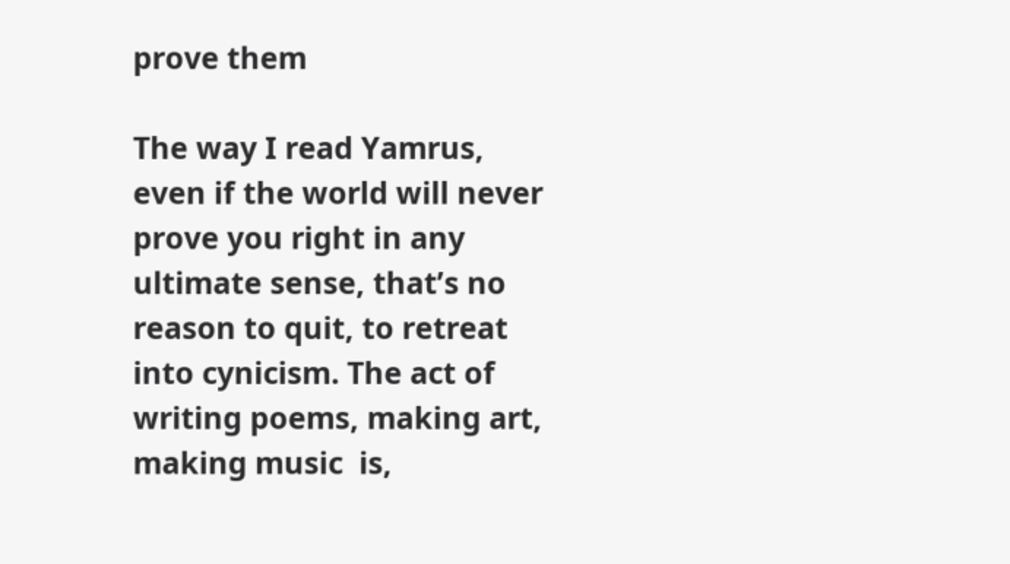prove them

The way I read Yamrus, even if the world will never prove you right in any ultimate sense, that’s no reason to quit, to retreat into cynicism. The act of writing poems, making art, making music  is,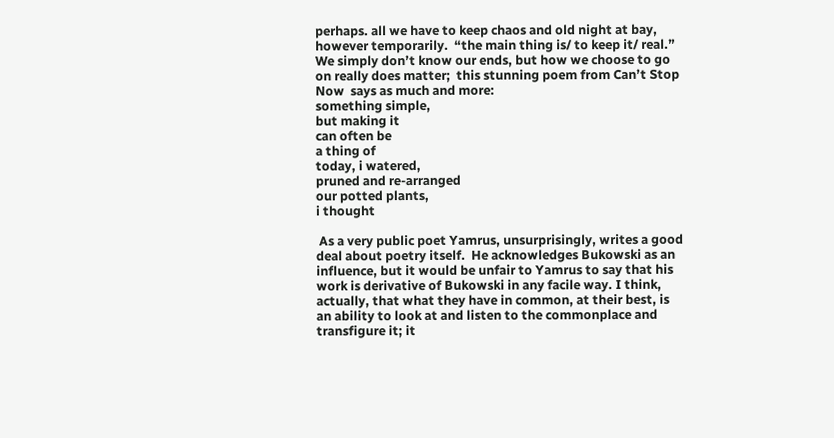perhaps. all we have to keep chaos and old night at bay, however temporarily.  “the main thing is/ to keep it/ real.”  We simply don’t know our ends, but how we choose to go on really does matter;  this stunning poem from Can’t Stop Now  says as much and more:
something simple,
but making it
can often be
a thing of
today, i watered,
pruned and re-arranged
our potted plants,
i thought

 As a very public poet Yamrus, unsurprisingly, writes a good deal about poetry itself.  He acknowledges Bukowski as an influence, but it would be unfair to Yamrus to say that his work is derivative of Bukowski in any facile way. I think, actually, that what they have in common, at their best, is an ability to look at and listen to the commonplace and transfigure it; it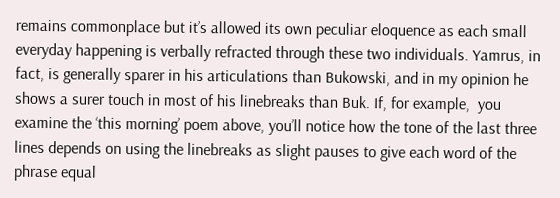remains commonplace but it’s allowed its own peculiar eloquence as each small everyday happening is verbally refracted through these two individuals. Yamrus, in fact, is generally sparer in his articulations than Bukowski, and in my opinion he shows a surer touch in most of his linebreaks than Buk. If, for example,  you examine the ‘this morning’ poem above, you’ll notice how the tone of the last three lines depends on using the linebreaks as slight pauses to give each word of the phrase equal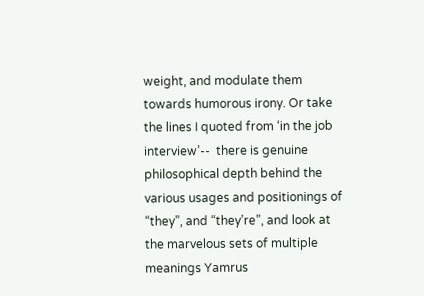weight, and modulate them towards humorous irony. Or take the lines I quoted from ‘in the job interview’--  there is genuine philosophical depth behind the various usages and positionings of “they”, and “they’re”, and look at the marvelous sets of multiple meanings Yamrus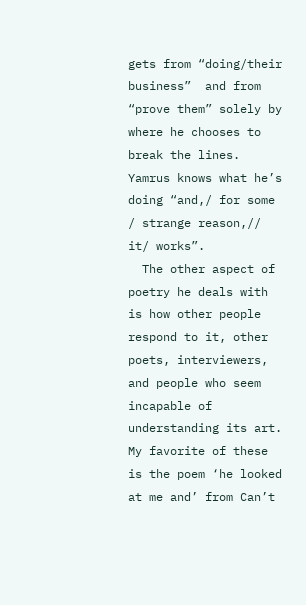gets from “doing/their business”  and from “prove them” solely by where he chooses to break the lines. Yamrus knows what he’s doing “and,/ for some / strange reason,// it/ works”.
  The other aspect of poetry he deals with is how other people respond to it, other poets, interviewers, and people who seem incapable of understanding its art. My favorite of these is the poem ‘he looked at me and’ from Can’t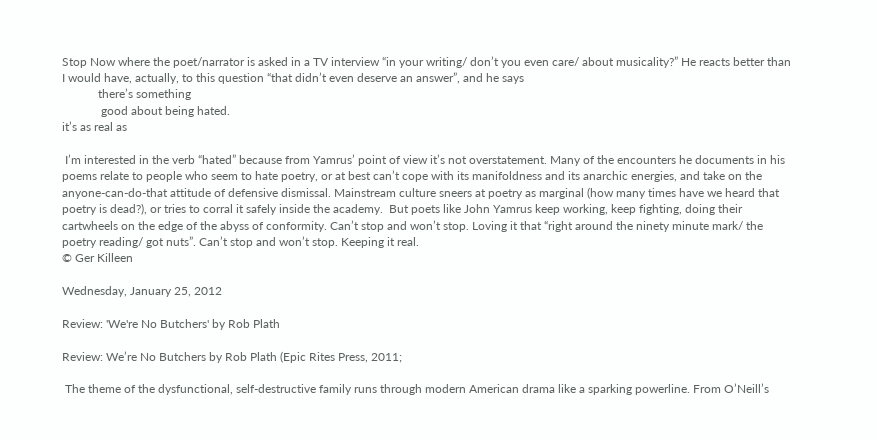Stop Now where the poet/narrator is asked in a TV interview “in your writing/ don’t you even care/ about musicality?” He reacts better than I would have, actually, to this question “that didn’t even deserve an answer”, and he says
            there’s something
             good about being hated.
it’s as real as

 I’m interested in the verb “hated” because from Yamrus’ point of view it’s not overstatement. Many of the encounters he documents in his poems relate to people who seem to hate poetry, or at best can’t cope with its manifoldness and its anarchic energies, and take on the anyone-can-do-that attitude of defensive dismissal. Mainstream culture sneers at poetry as marginal (how many times have we heard that poetry is dead?), or tries to corral it safely inside the academy.  But poets like John Yamrus keep working, keep fighting, doing their cartwheels on the edge of the abyss of conformity. Can’t stop and won’t stop. Loving it that “right around the ninety minute mark/ the poetry reading/ got nuts”. Can’t stop and won’t stop. Keeping it real.
© Ger Killeen

Wednesday, January 25, 2012

Review: 'We're No Butchers' by Rob Plath

Review: We’re No Butchers by Rob Plath (Epic Rites Press, 2011;

 The theme of the dysfunctional, self-destructive family runs through modern American drama like a sparking powerline. From O’Neill’s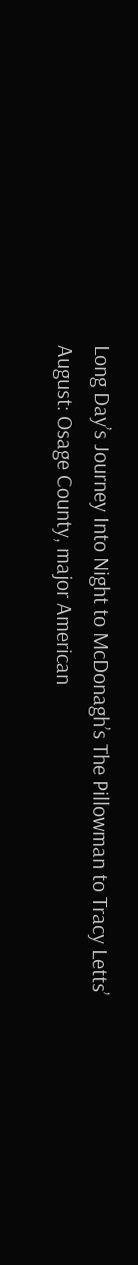Long Day’s Journey Into Night to McDonagh’s The Pillowman to Tracy Letts’ August: Osage County, major American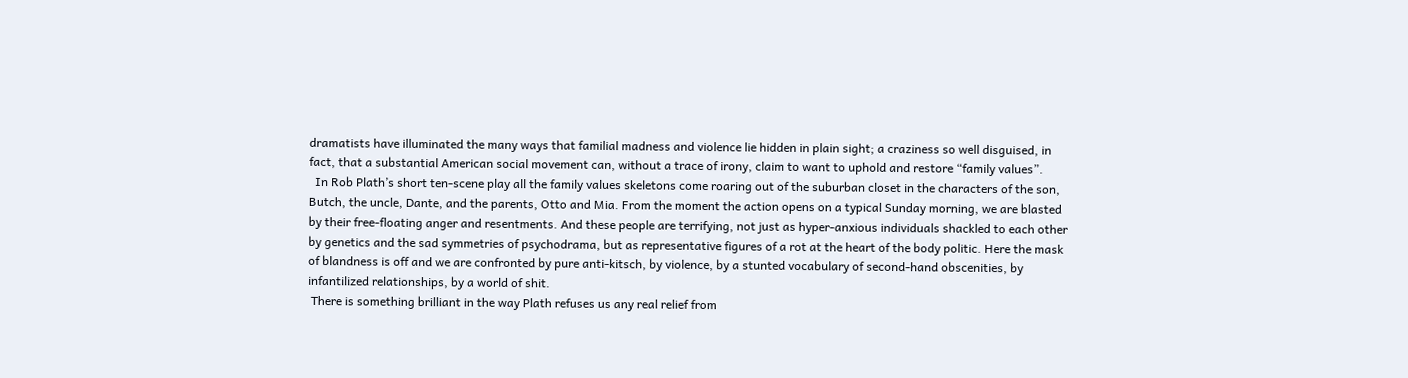dramatists have illuminated the many ways that familial madness and violence lie hidden in plain sight; a craziness so well disguised, in fact, that a substantial American social movement can, without a trace of irony, claim to want to uphold and restore “family values”.
  In Rob Plath’s short ten-scene play all the family values skeletons come roaring out of the suburban closet in the characters of the son, Butch, the uncle, Dante, and the parents, Otto and Mia. From the moment the action opens on a typical Sunday morning, we are blasted by their free-floating anger and resentments. And these people are terrifying, not just as hyper-anxious individuals shackled to each other by genetics and the sad symmetries of psychodrama, but as representative figures of a rot at the heart of the body politic. Here the mask of blandness is off and we are confronted by pure anti-kitsch, by violence, by a stunted vocabulary of second-hand obscenities, by infantilized relationships, by a world of shit.
 There is something brilliant in the way Plath refuses us any real relief from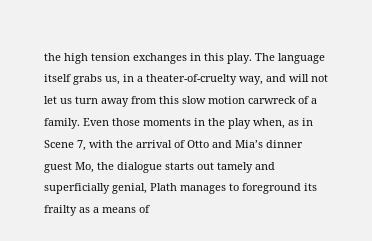the high tension exchanges in this play. The language itself grabs us, in a theater-of-cruelty way, and will not let us turn away from this slow motion carwreck of a family. Even those moments in the play when, as in Scene 7, with the arrival of Otto and Mia’s dinner guest Mo, the dialogue starts out tamely and superficially genial, Plath manages to foreground its frailty as a means of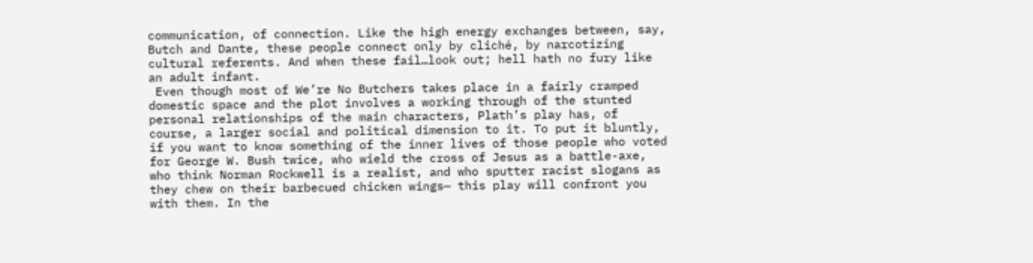communication, of connection. Like the high energy exchanges between, say, Butch and Dante, these people connect only by cliché, by narcotizing cultural referents. And when these fail…look out; hell hath no fury like an adult infant.
 Even though most of We’re No Butchers takes place in a fairly cramped domestic space and the plot involves a working through of the stunted personal relationships of the main characters, Plath’s play has, of course, a larger social and political dimension to it. To put it bluntly, if you want to know something of the inner lives of those people who voted for George W. Bush twice, who wield the cross of Jesus as a battle-axe, who think Norman Rockwell is a realist, and who sputter racist slogans as they chew on their barbecued chicken wings— this play will confront you with them. In the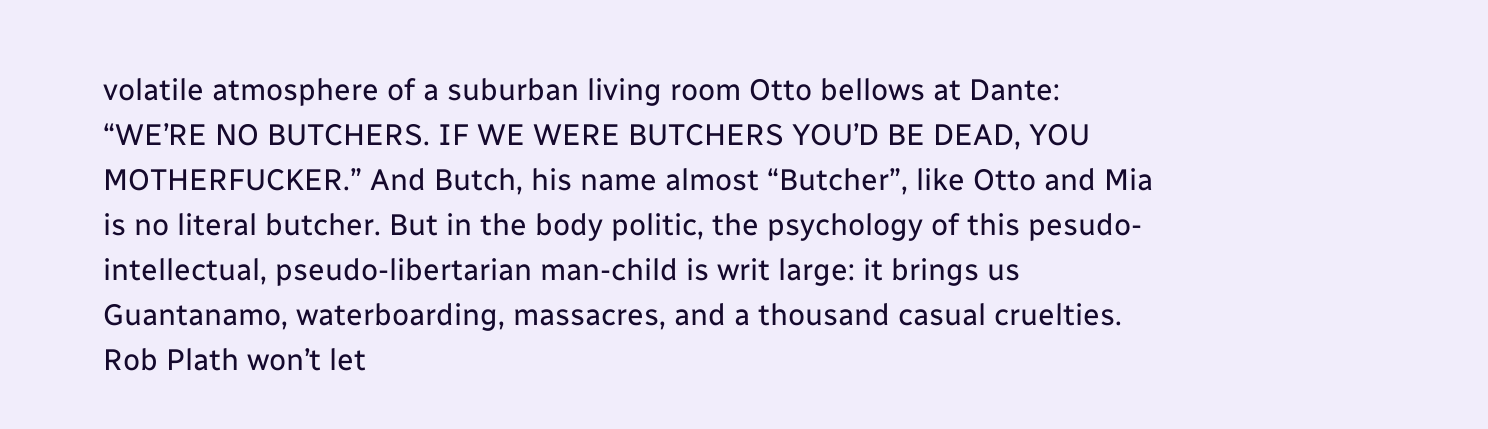volatile atmosphere of a suburban living room Otto bellows at Dante: “WE’RE NO BUTCHERS. IF WE WERE BUTCHERS YOU’D BE DEAD, YOU MOTHERFUCKER.” And Butch, his name almost “Butcher”, like Otto and Mia is no literal butcher. But in the body politic, the psychology of this pesudo-intellectual, pseudo-libertarian man-child is writ large: it brings us Guantanamo, waterboarding, massacres, and a thousand casual cruelties. Rob Plath won’t let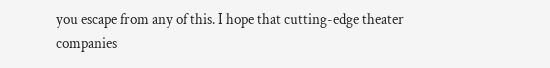you escape from any of this. I hope that cutting-edge theater companies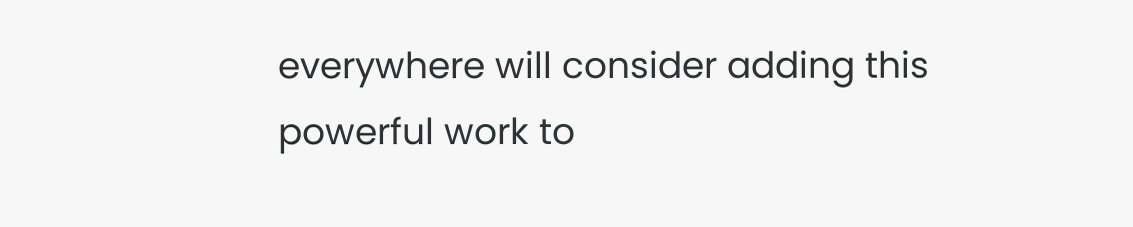everywhere will consider adding this powerful work to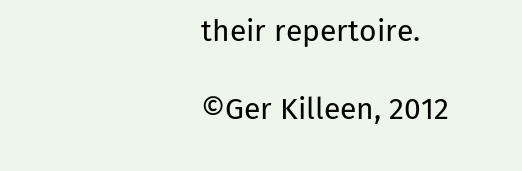their repertoire.

©Ger Killeen, 2012